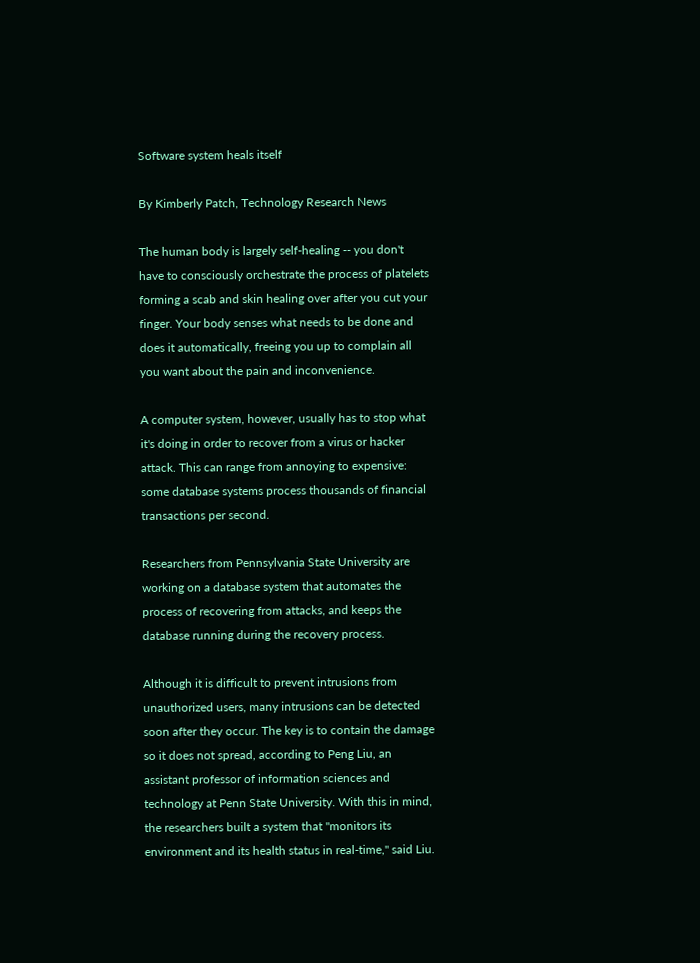Software system heals itself

By Kimberly Patch, Technology Research News

The human body is largely self-healing -- you don't have to consciously orchestrate the process of platelets forming a scab and skin healing over after you cut your finger. Your body senses what needs to be done and does it automatically, freeing you up to complain all you want about the pain and inconvenience.

A computer system, however, usually has to stop what it's doing in order to recover from a virus or hacker attack. This can range from annoying to expensive: some database systems process thousands of financial transactions per second.

Researchers from Pennsylvania State University are working on a database system that automates the process of recovering from attacks, and keeps the database running during the recovery process.

Although it is difficult to prevent intrusions from unauthorized users, many intrusions can be detected soon after they occur. The key is to contain the damage so it does not spread, according to Peng Liu, an assistant professor of information sciences and technology at Penn State University. With this in mind, the researchers built a system that "monitors its environment and its health status in real-time," said Liu.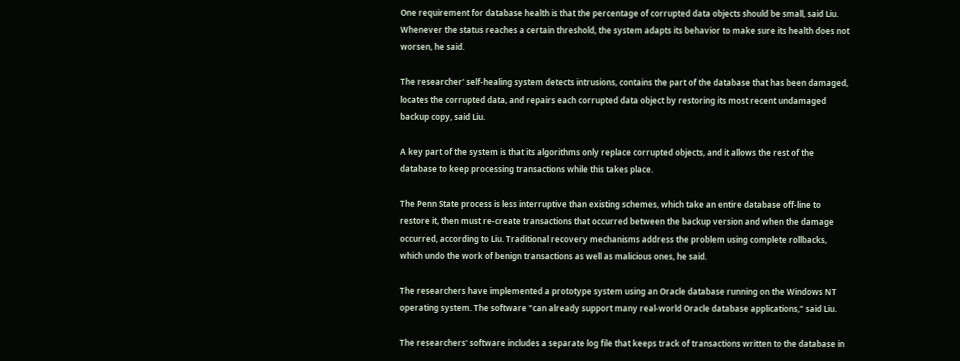One requirement for database health is that the percentage of corrupted data objects should be small, said Liu. Whenever the status reaches a certain threshold, the system adapts its behavior to make sure its health does not worsen, he said.

The researcher' self-healing system detects intrusions, contains the part of the database that has been damaged, locates the corrupted data, and repairs each corrupted data object by restoring its most recent undamaged backup copy, said Liu.

A key part of the system is that its algorithms only replace corrupted objects, and it allows the rest of the database to keep processing transactions while this takes place.

The Penn State process is less interruptive than existing schemes, which take an entire database off-line to restore it, then must re-create transactions that occurred between the backup version and when the damage occurred, according to Liu. Traditional recovery mechanisms address the problem using complete rollbacks, which undo the work of benign transactions as well as malicious ones, he said.

The researchers have implemented a prototype system using an Oracle database running on the Windows NT operating system. The software "can already support many real-world Oracle database applications," said Liu.

The researchers' software includes a separate log file that keeps track of transactions written to the database in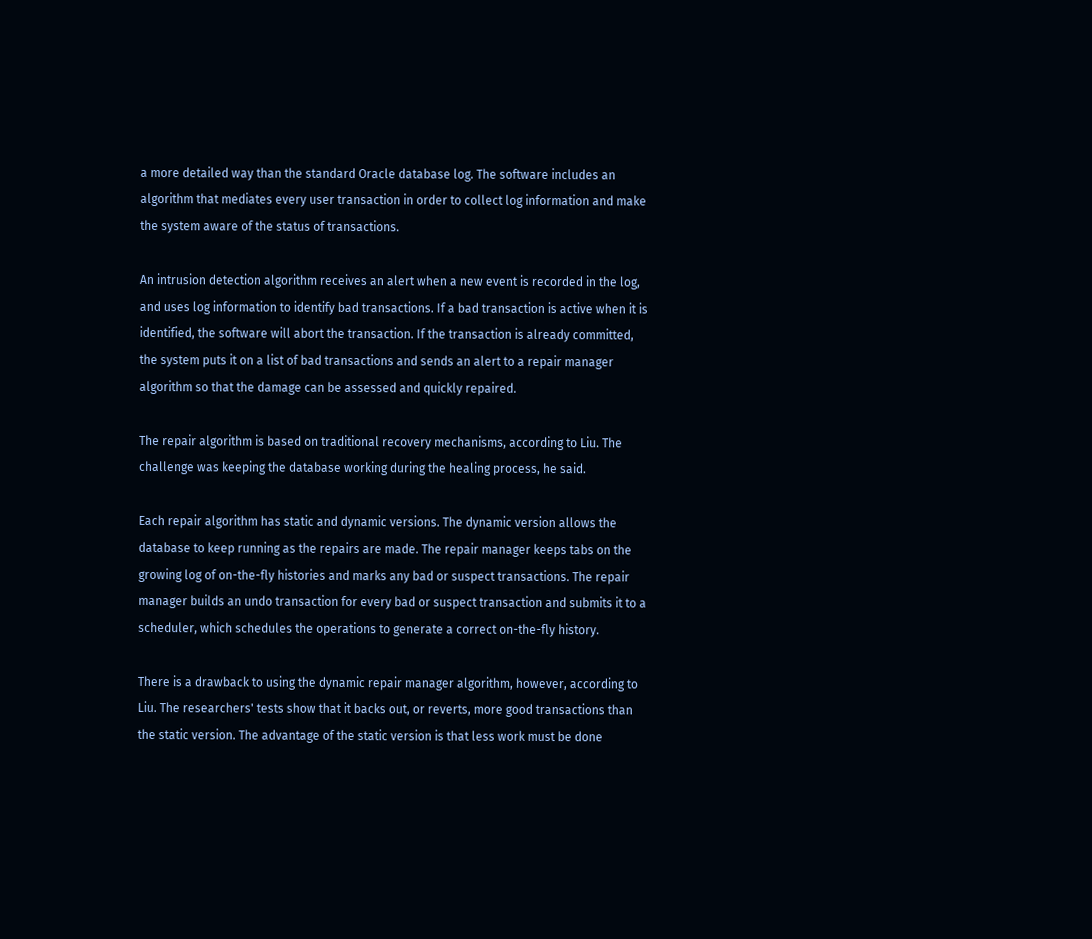a more detailed way than the standard Oracle database log. The software includes an algorithm that mediates every user transaction in order to collect log information and make the system aware of the status of transactions.

An intrusion detection algorithm receives an alert when a new event is recorded in the log, and uses log information to identify bad transactions. If a bad transaction is active when it is identified, the software will abort the transaction. If the transaction is already committed, the system puts it on a list of bad transactions and sends an alert to a repair manager algorithm so that the damage can be assessed and quickly repaired.

The repair algorithm is based on traditional recovery mechanisms, according to Liu. The challenge was keeping the database working during the healing process, he said.

Each repair algorithm has static and dynamic versions. The dynamic version allows the database to keep running as the repairs are made. The repair manager keeps tabs on the growing log of on-the-fly histories and marks any bad or suspect transactions. The repair manager builds an undo transaction for every bad or suspect transaction and submits it to a scheduler, which schedules the operations to generate a correct on-the-fly history.

There is a drawback to using the dynamic repair manager algorithm, however, according to Liu. The researchers' tests show that it backs out, or reverts, more good transactions than the static version. The advantage of the static version is that less work must be done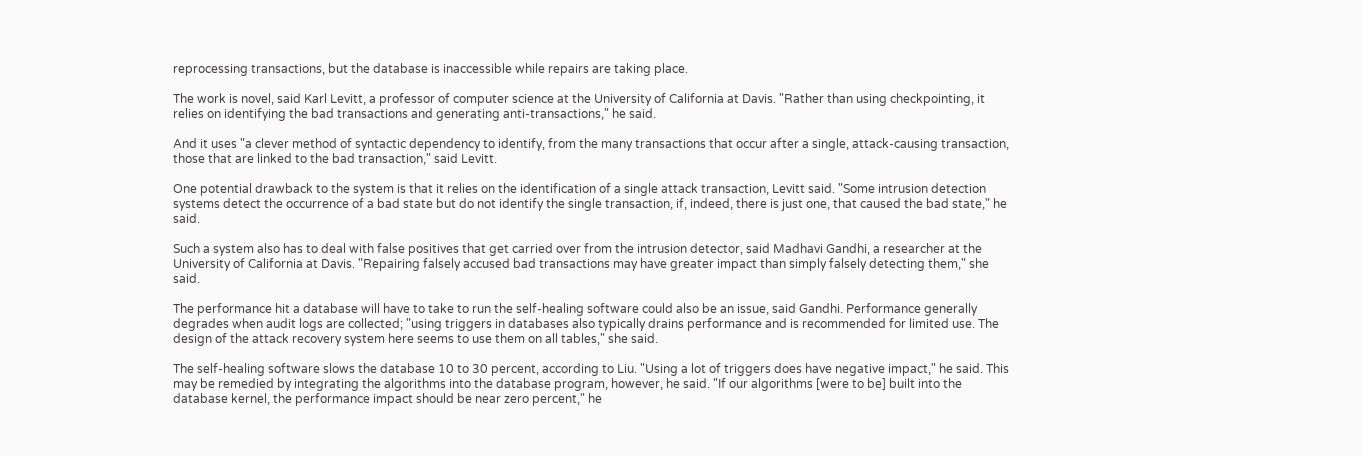reprocessing transactions, but the database is inaccessible while repairs are taking place.

The work is novel, said Karl Levitt, a professor of computer science at the University of California at Davis. "Rather than using checkpointing, it relies on identifying the bad transactions and generating anti-transactions," he said.

And it uses "a clever method of syntactic dependency to identify, from the many transactions that occur after a single, attack-causing transaction, those that are linked to the bad transaction," said Levitt.

One potential drawback to the system is that it relies on the identification of a single attack transaction, Levitt said. "Some intrusion detection systems detect the occurrence of a bad state but do not identify the single transaction, if, indeed, there is just one, that caused the bad state," he said.

Such a system also has to deal with false positives that get carried over from the intrusion detector, said Madhavi Gandhi, a researcher at the University of California at Davis. "Repairing falsely accused bad transactions may have greater impact than simply falsely detecting them," she said.

The performance hit a database will have to take to run the self-healing software could also be an issue, said Gandhi. Performance generally degrades when audit logs are collected; "using triggers in databases also typically drains performance and is recommended for limited use. The design of the attack recovery system here seems to use them on all tables," she said.

The self-healing software slows the database 10 to 30 percent, according to Liu. "Using a lot of triggers does have negative impact," he said. This may be remedied by integrating the algorithms into the database program, however, he said. "If our algorithms [were to be] built into the database kernel, the performance impact should be near zero percent," he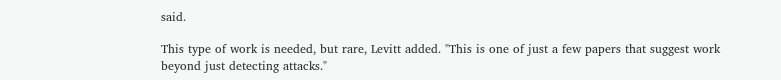said.

This type of work is needed, but rare, Levitt added. "This is one of just a few papers that suggest work beyond just detecting attacks."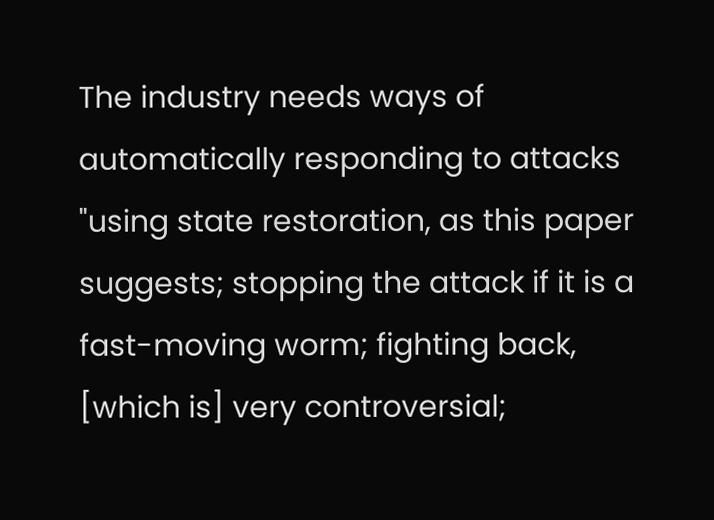The industry needs ways of automatically responding to attacks "using state restoration, as this paper suggests; stopping the attack if it is a fast-moving worm; fighting back, [which is] very controversial;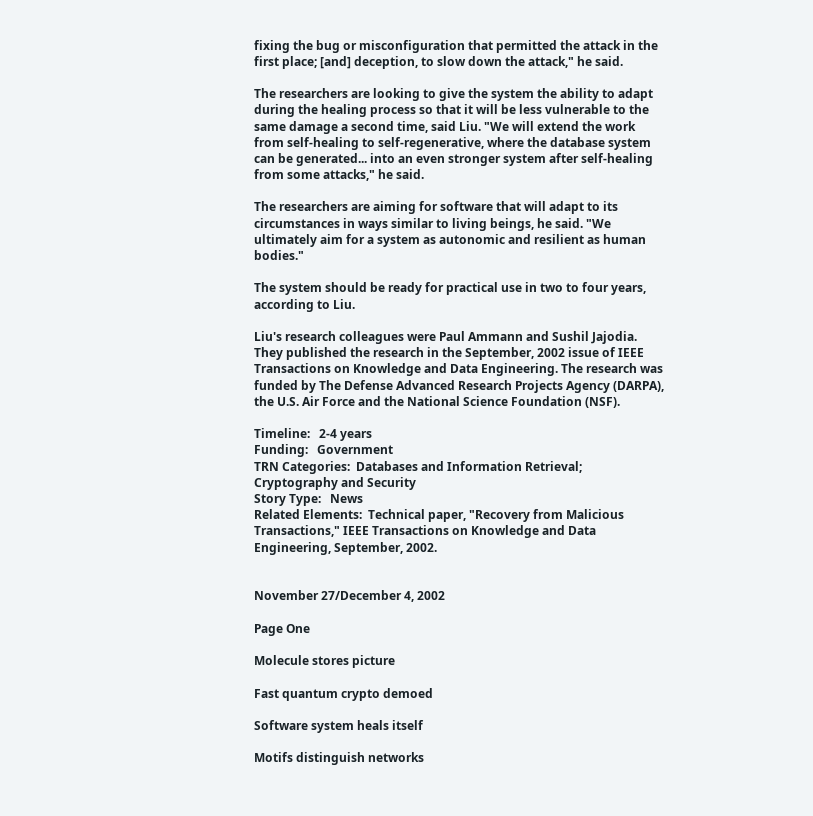fixing the bug or misconfiguration that permitted the attack in the first place; [and] deception, to slow down the attack," he said.

The researchers are looking to give the system the ability to adapt during the healing process so that it will be less vulnerable to the same damage a second time, said Liu. "We will extend the work from self-healing to self-regenerative, where the database system can be generated... into an even stronger system after self-healing from some attacks," he said.

The researchers are aiming for software that will adapt to its circumstances in ways similar to living beings, he said. "We ultimately aim for a system as autonomic and resilient as human bodies."

The system should be ready for practical use in two to four years, according to Liu.

Liu's research colleagues were Paul Ammann and Sushil Jajodia. They published the research in the September, 2002 issue of IEEE Transactions on Knowledge and Data Engineering. The research was funded by The Defense Advanced Research Projects Agency (DARPA), the U.S. Air Force and the National Science Foundation (NSF).

Timeline:   2-4 years
Funding:   Government
TRN Categories:  Databases and Information Retrieval; Cryptography and Security
Story Type:   News
Related Elements:  Technical paper, "Recovery from Malicious Transactions," IEEE Transactions on Knowledge and Data Engineering, September, 2002.


November 27/December 4, 2002

Page One

Molecule stores picture

Fast quantum crypto demoed

Software system heals itself

Motifs distinguish networks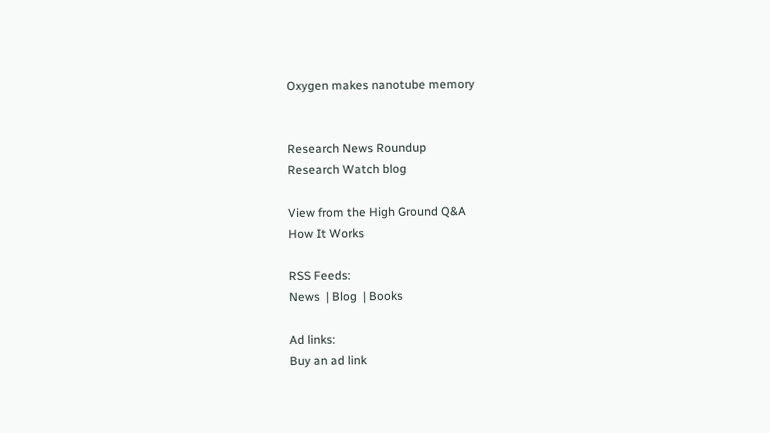Oxygen makes nanotube memory


Research News Roundup
Research Watch blog

View from the High Ground Q&A
How It Works

RSS Feeds:
News  | Blog  | Books

Ad links:
Buy an ad link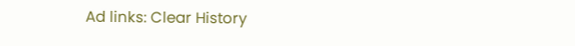Ad links: Clear History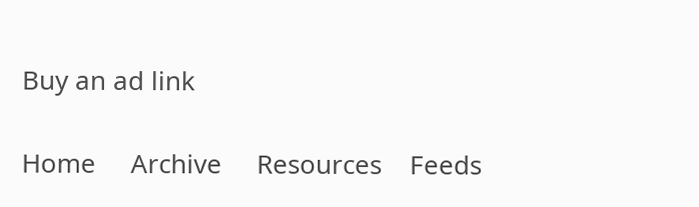Buy an ad link

Home     Archive     Resources    Feeds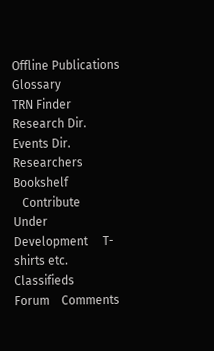Offline Publications     Glossary
TRN Finder     Research Dir.    Events Dir.      Researchers     Bookshelf
   Contribute      Under Development     T-shirts etc.     Classifieds
Forum    Comments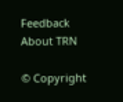Feedback     About TRN

© Copyright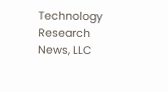Technology Research News, LLC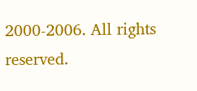2000-2006. All rights reserved.